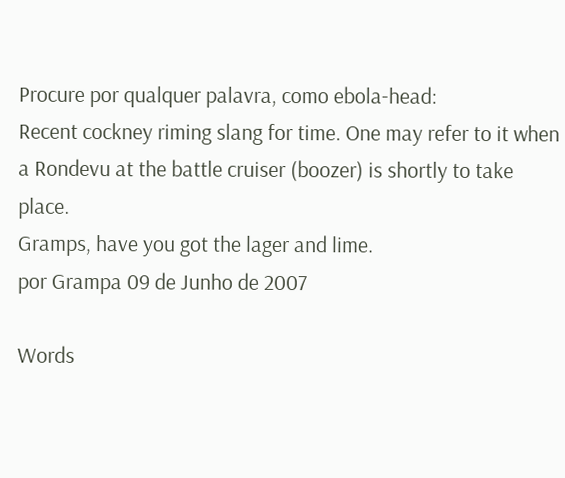Procure por qualquer palavra, como ebola-head:
Recent cockney riming slang for time. One may refer to it when
a Rondevu at the battle cruiser (boozer) is shortly to take place.
Gramps, have you got the lager and lime.
por Grampa 09 de Junho de 2007

Words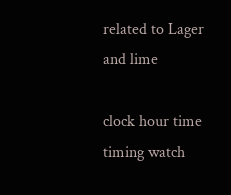related to Lager and lime

clock hour time timing watch